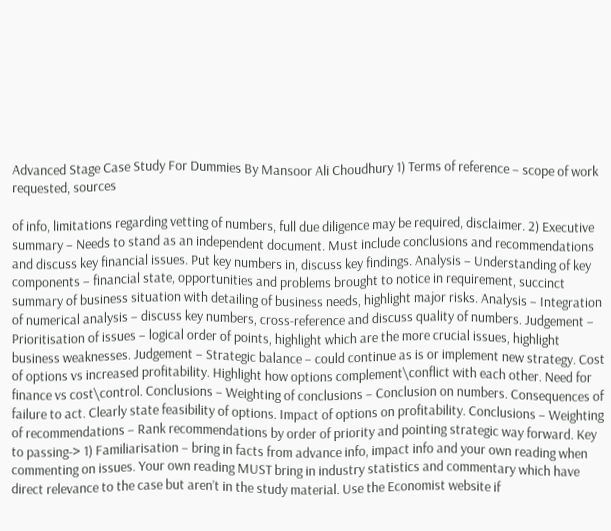Advanced Stage Case Study For Dummies By Mansoor Ali Choudhury 1) Terms of reference – scope of work requested, sources

of info, limitations regarding vetting of numbers, full due diligence may be required, disclaimer. 2) Executive summary – Needs to stand as an independent document. Must include conclusions and recommendations and discuss key financial issues. Put key numbers in, discuss key findings. Analysis – Understanding of key components – financial state, opportunities and problems brought to notice in requirement, succinct summary of business situation with detailing of business needs, highlight major risks. Analysis – Integration of numerical analysis – discuss key numbers, cross-reference and discuss quality of numbers. Judgement – Prioritisation of issues – logical order of points, highlight which are the more crucial issues, highlight business weaknesses. Judgement – Strategic balance – could continue as is or implement new strategy. Cost of options vs increased profitability. Highlight how options complement\conflict with each other. Need for finance vs cost\control. Conclusions – Weighting of conclusions – Conclusion on numbers. Consequences of failure to act. Clearly state feasibility of options. Impact of options on profitability. Conclusions – Weighting of recommendations – Rank recommendations by order of priority and pointing strategic way forward. Key to passing-> 1) Familiarisation – bring in facts from advance info, impact info and your own reading when commenting on issues. Your own reading MUST bring in industry statistics and commentary which have direct relevance to the case but aren’t in the study material. Use the Economist website if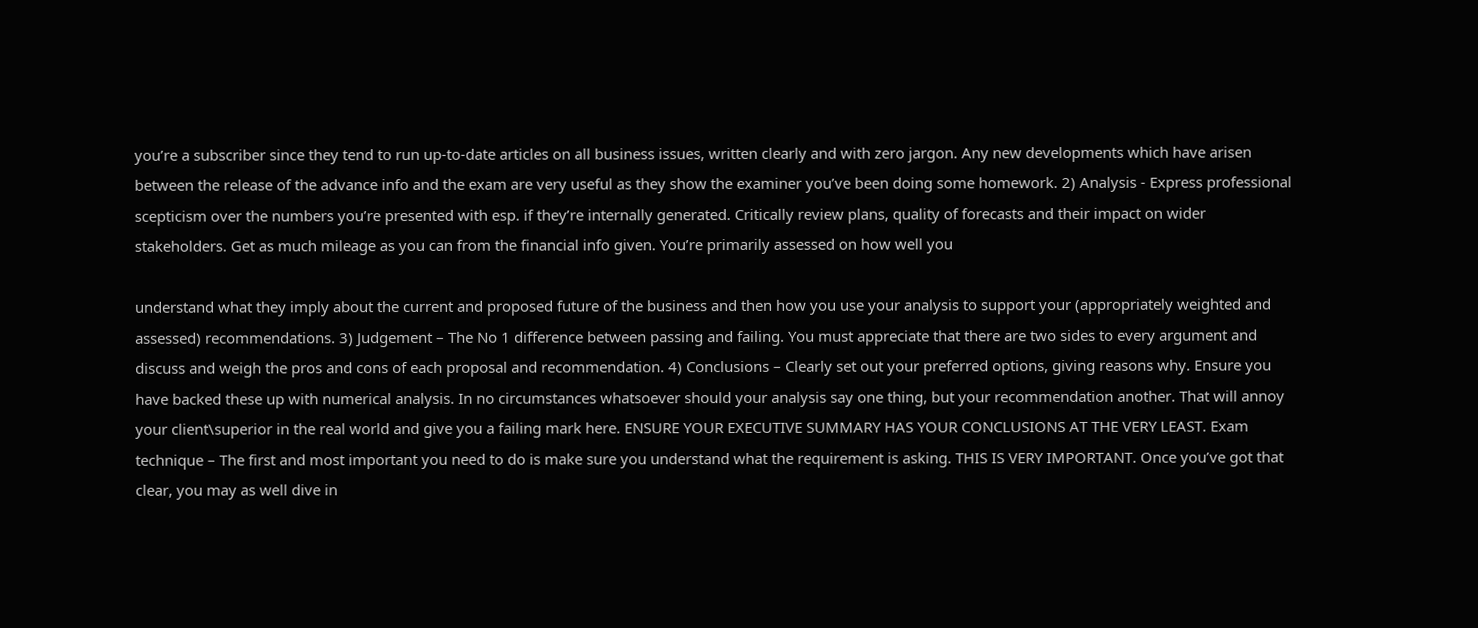you’re a subscriber since they tend to run up-to-date articles on all business issues, written clearly and with zero jargon. Any new developments which have arisen between the release of the advance info and the exam are very useful as they show the examiner you’ve been doing some homework. 2) Analysis - Express professional scepticism over the numbers you’re presented with esp. if they’re internally generated. Critically review plans, quality of forecasts and their impact on wider stakeholders. Get as much mileage as you can from the financial info given. You’re primarily assessed on how well you

understand what they imply about the current and proposed future of the business and then how you use your analysis to support your (appropriately weighted and assessed) recommendations. 3) Judgement – The No 1 difference between passing and failing. You must appreciate that there are two sides to every argument and discuss and weigh the pros and cons of each proposal and recommendation. 4) Conclusions – Clearly set out your preferred options, giving reasons why. Ensure you have backed these up with numerical analysis. In no circumstances whatsoever should your analysis say one thing, but your recommendation another. That will annoy your client\superior in the real world and give you a failing mark here. ENSURE YOUR EXECUTIVE SUMMARY HAS YOUR CONCLUSIONS AT THE VERY LEAST. Exam technique – The first and most important you need to do is make sure you understand what the requirement is asking. THIS IS VERY IMPORTANT. Once you’ve got that clear, you may as well dive in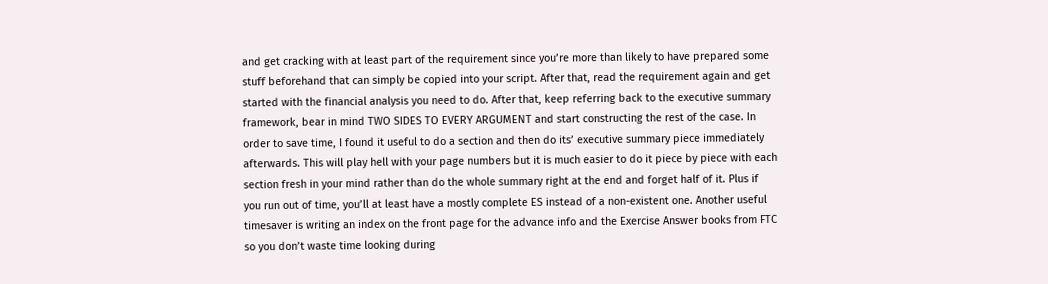and get cracking with at least part of the requirement since you’re more than likely to have prepared some stuff beforehand that can simply be copied into your script. After that, read the requirement again and get started with the financial analysis you need to do. After that, keep referring back to the executive summary framework, bear in mind TWO SIDES TO EVERY ARGUMENT and start constructing the rest of the case. In order to save time, I found it useful to do a section and then do its’ executive summary piece immediately afterwards. This will play hell with your page numbers but it is much easier to do it piece by piece with each section fresh in your mind rather than do the whole summary right at the end and forget half of it. Plus if you run out of time, you’ll at least have a mostly complete ES instead of a non-existent one. Another useful timesaver is writing an index on the front page for the advance info and the Exercise Answer books from FTC so you don’t waste time looking during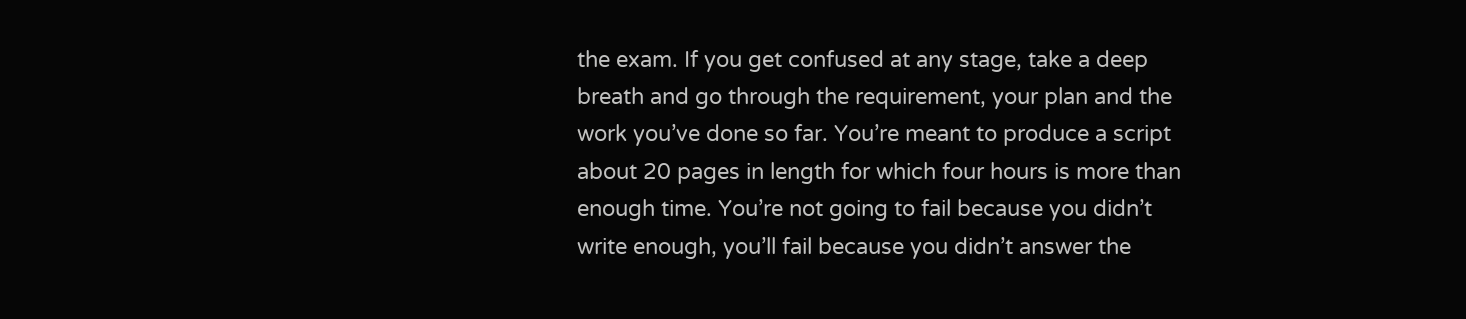the exam. If you get confused at any stage, take a deep breath and go through the requirement, your plan and the work you’ve done so far. You’re meant to produce a script about 20 pages in length for which four hours is more than enough time. You’re not going to fail because you didn’t write enough, you’ll fail because you didn’t answer the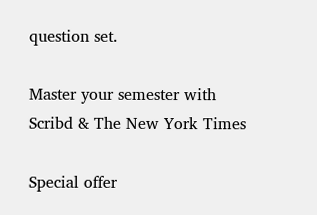question set.

Master your semester with Scribd & The New York Times

Special offer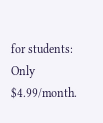for students: Only $4.99/month.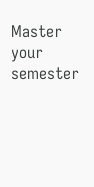Master your semester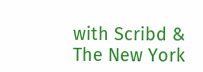with Scribd & The New York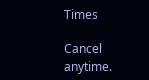Times

Cancel anytime.